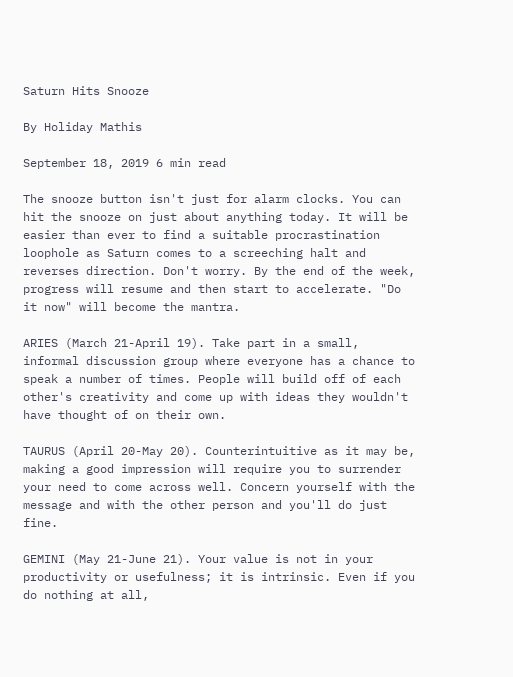Saturn Hits Snooze

By Holiday Mathis

September 18, 2019 6 min read

The snooze button isn't just for alarm clocks. You can hit the snooze on just about anything today. It will be easier than ever to find a suitable procrastination loophole as Saturn comes to a screeching halt and reverses direction. Don't worry. By the end of the week, progress will resume and then start to accelerate. "Do it now" will become the mantra.

ARIES (March 21-April 19). Take part in a small, informal discussion group where everyone has a chance to speak a number of times. People will build off of each other's creativity and come up with ideas they wouldn't have thought of on their own.

TAURUS (April 20-May 20). Counterintuitive as it may be, making a good impression will require you to surrender your need to come across well. Concern yourself with the message and with the other person and you'll do just fine.

GEMINI (May 21-June 21). Your value is not in your productivity or usefulness; it is intrinsic. Even if you do nothing at all,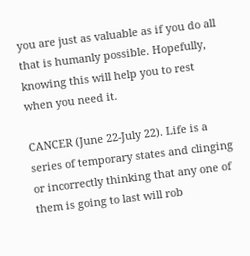you are just as valuable as if you do all that is humanly possible. Hopefully, knowing this will help you to rest when you need it.

CANCER (June 22-July 22). Life is a series of temporary states and clinging or incorrectly thinking that any one of them is going to last will rob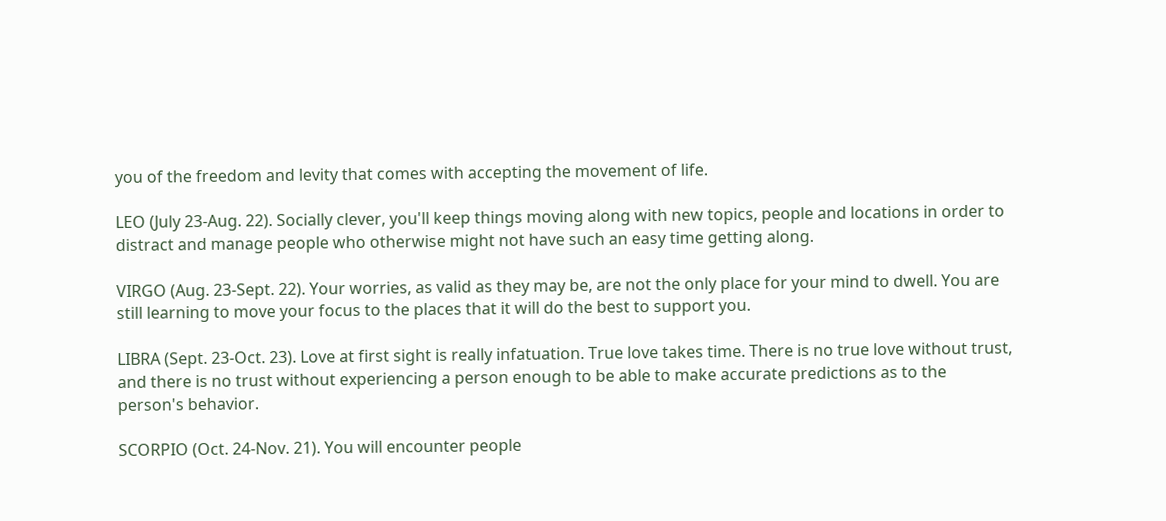you of the freedom and levity that comes with accepting the movement of life.

LEO (July 23-Aug. 22). Socially clever, you'll keep things moving along with new topics, people and locations in order to distract and manage people who otherwise might not have such an easy time getting along.

VIRGO (Aug. 23-Sept. 22). Your worries, as valid as they may be, are not the only place for your mind to dwell. You are still learning to move your focus to the places that it will do the best to support you.

LIBRA (Sept. 23-Oct. 23). Love at first sight is really infatuation. True love takes time. There is no true love without trust, and there is no trust without experiencing a person enough to be able to make accurate predictions as to the person's behavior.

SCORPIO (Oct. 24-Nov. 21). You will encounter people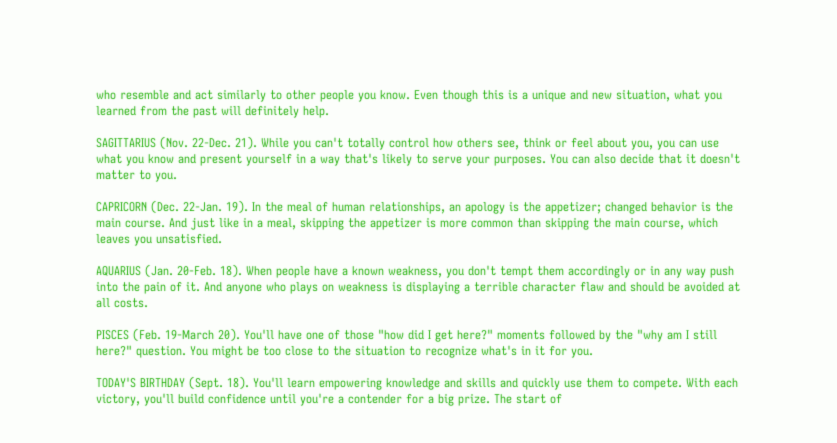who resemble and act similarly to other people you know. Even though this is a unique and new situation, what you learned from the past will definitely help.

SAGITTARIUS (Nov. 22-Dec. 21). While you can't totally control how others see, think or feel about you, you can use what you know and present yourself in a way that's likely to serve your purposes. You can also decide that it doesn't matter to you.

CAPRICORN (Dec. 22-Jan. 19). In the meal of human relationships, an apology is the appetizer; changed behavior is the main course. And just like in a meal, skipping the appetizer is more common than skipping the main course, which leaves you unsatisfied.

AQUARIUS (Jan. 20-Feb. 18). When people have a known weakness, you don't tempt them accordingly or in any way push into the pain of it. And anyone who plays on weakness is displaying a terrible character flaw and should be avoided at all costs.

PISCES (Feb. 19-March 20). You'll have one of those "how did I get here?" moments followed by the "why am I still here?" question. You might be too close to the situation to recognize what's in it for you.

TODAY'S BIRTHDAY (Sept. 18). You'll learn empowering knowledge and skills and quickly use them to compete. With each victory, you'll build confidence until you're a contender for a big prize. The start of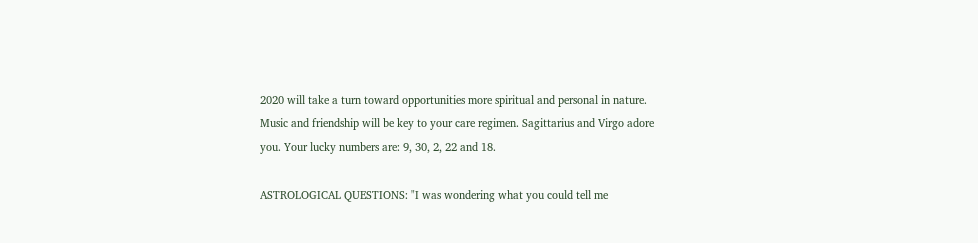2020 will take a turn toward opportunities more spiritual and personal in nature. Music and friendship will be key to your care regimen. Sagittarius and Virgo adore you. Your lucky numbers are: 9, 30, 2, 22 and 18.

ASTROLOGICAL QUESTIONS: "I was wondering what you could tell me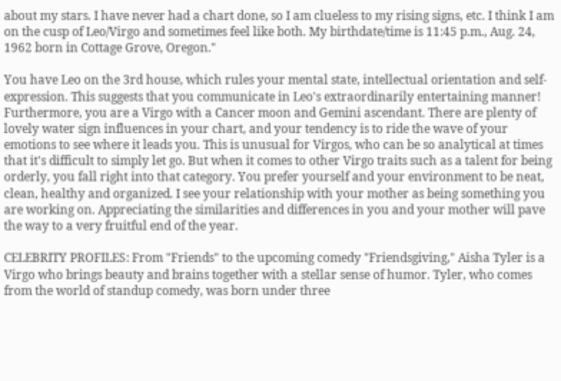about my stars. I have never had a chart done, so I am clueless to my rising signs, etc. I think I am on the cusp of Leo/Virgo and sometimes feel like both. My birthdate/time is 11:45 p.m., Aug. 24, 1962 born in Cottage Grove, Oregon."

You have Leo on the 3rd house, which rules your mental state, intellectual orientation and self-expression. This suggests that you communicate in Leo's extraordinarily entertaining manner! Furthermore, you are a Virgo with a Cancer moon and Gemini ascendant. There are plenty of lovely water sign influences in your chart, and your tendency is to ride the wave of your emotions to see where it leads you. This is unusual for Virgos, who can be so analytical at times that it's difficult to simply let go. But when it comes to other Virgo traits such as a talent for being orderly, you fall right into that category. You prefer yourself and your environment to be neat, clean, healthy and organized. I see your relationship with your mother as being something you are working on. Appreciating the similarities and differences in you and your mother will pave the way to a very fruitful end of the year.

CELEBRITY PROFILES: From "Friends" to the upcoming comedy "Friendsgiving," Aisha Tyler is a Virgo who brings beauty and brains together with a stellar sense of humor. Tyler, who comes from the world of standup comedy, was born under three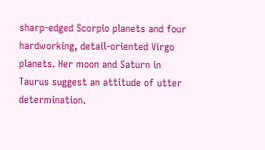sharp-edged Scorpio planets and four hardworking, detail-oriented Virgo planets. Her moon and Saturn in Taurus suggest an attitude of utter determination.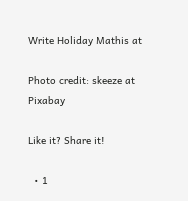Write Holiday Mathis at

Photo credit: skeeze at Pixabay

Like it? Share it!

  • 1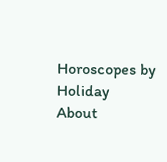Horoscopes by Holiday
About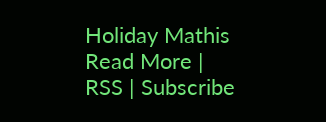Holiday Mathis
Read More | RSS | Subscribe